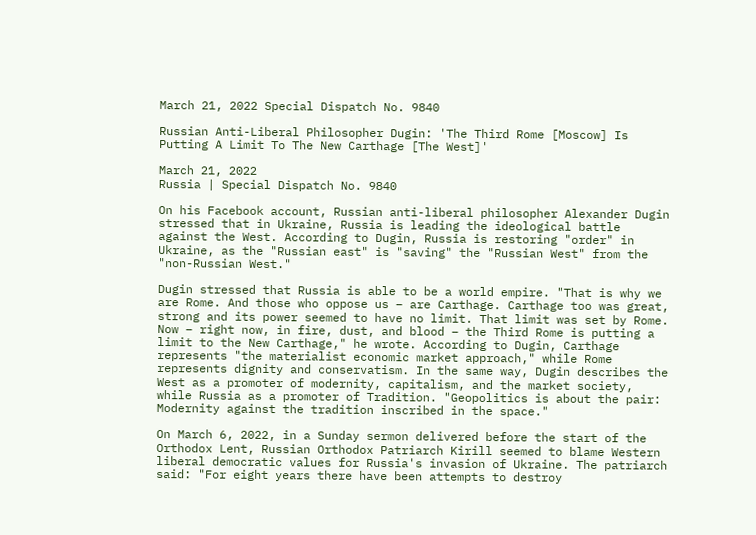March 21, 2022 Special Dispatch No. 9840

Russian Anti-Liberal Philosopher Dugin: 'The Third Rome [Moscow] Is Putting A Limit To The New Carthage [The West]'

March 21, 2022
Russia | Special Dispatch No. 9840

On his Facebook account, Russian anti-liberal philosopher Alexander Dugin stressed that in Ukraine, Russia is leading the ideological battle against the West. According to Dugin, Russia is restoring "order" in Ukraine, as the "Russian east" is "saving" the "Russian West" from the "non-Russian West."

Dugin stressed that Russia is able to be a world empire. "That is why we are Rome. And those who oppose us – are Carthage. Carthage too was great, strong and its power seemed to have no limit. That limit was set by Rome. Now – right now, in fire, dust, and blood – the Third Rome is putting a limit to the New Carthage," he wrote. According to Dugin, Carthage represents "the materialist economic market approach," while Rome represents dignity and conservatism. In the same way, Dugin describes the West as a promoter of modernity, capitalism, and the market society, while Russia as a promoter of Tradition. "Geopolitics is about the pair: Modernity against the tradition inscribed in the space."

On March 6, 2022, in a Sunday sermon delivered before the start of the Orthodox Lent, Russian Orthodox Patriarch Kirill seemed to blame Western liberal democratic values for Russia's invasion of Ukraine. The patriarch said: "For eight years there have been attempts to destroy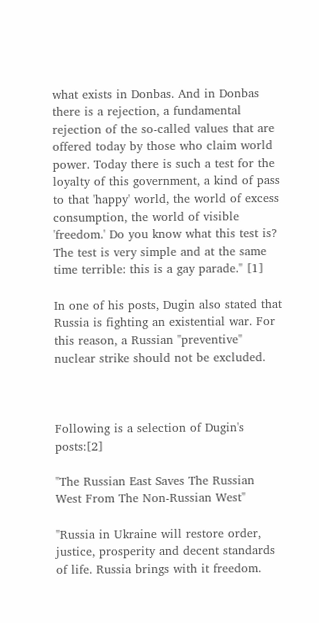what exists in Donbas. And in Donbas there is a rejection, a fundamental rejection of the so-called values that are offered today by those who claim world power. Today there is such a test for the loyalty of this government, a kind of pass to that 'happy' world, the world of excess consumption, the world of visible 'freedom.' Do you know what this test is? The test is very simple and at the same time terrible: this is a gay parade." [1]

In one of his posts, Dugin also stated that Russia is fighting an existential war. For this reason, a Russian "preventive" nuclear strike should not be excluded.



Following is a selection of Dugin's posts:[2]

"The Russian East Saves The Russian West From The Non-Russian West"

"Russia in Ukraine will restore order, justice, prosperity and decent standards of life. Russia brings with it freedom.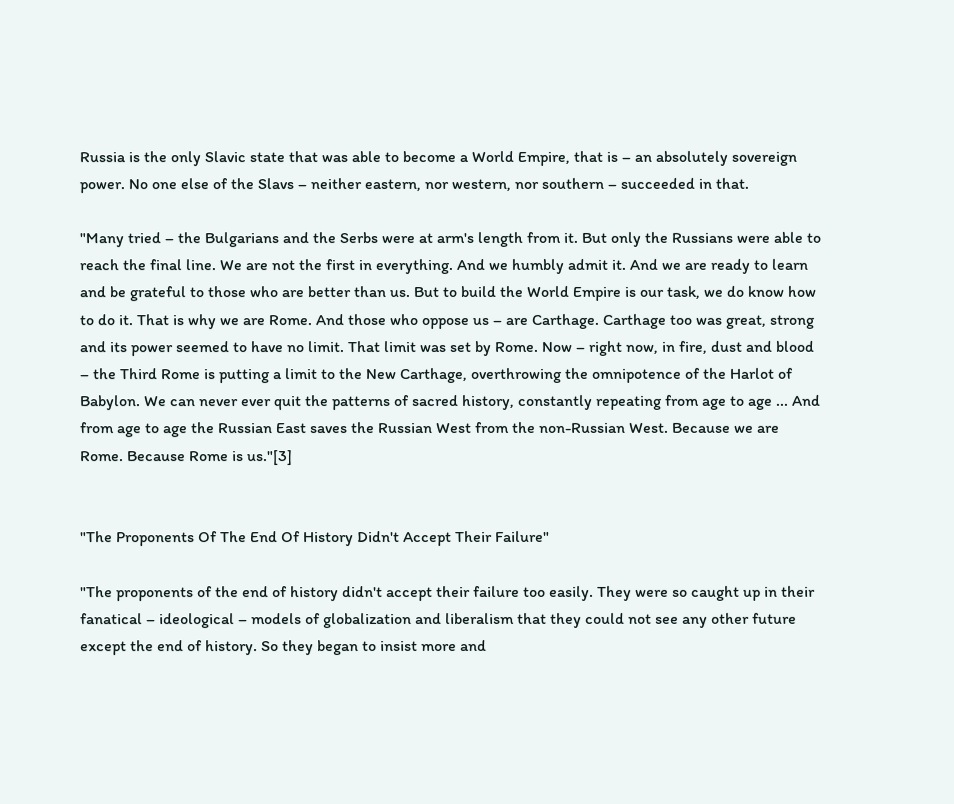Russia is the only Slavic state that was able to become a World Empire, that is – an absolutely sovereign power. No one else of the Slavs – neither eastern, nor western, nor southern – succeeded in that.

"Many tried – the Bulgarians and the Serbs were at arm's length from it. But only the Russians were able to reach the final line. We are not the first in everything. And we humbly admit it. And we are ready to learn and be grateful to those who are better than us. But to build the World Empire is our task, we do know how to do it. That is why we are Rome. And those who oppose us – are Carthage. Carthage too was great, strong and its power seemed to have no limit. That limit was set by Rome. Now – right now, in fire, dust and blood – the Third Rome is putting a limit to the New Carthage, overthrowing the omnipotence of the Harlot of Babylon. We can never ever quit the patterns of sacred history, constantly repeating from age to age ... And from age to age the Russian East saves the Russian West from the non-Russian West. Because we are Rome. Because Rome is us."[3]


"The Proponents Of The End Of History Didn't Accept Their Failure"

"The proponents of the end of history didn't accept their failure too easily. They were so caught up in their fanatical – ideological – models of globalization and liberalism that they could not see any other future except the end of history. So they began to insist more and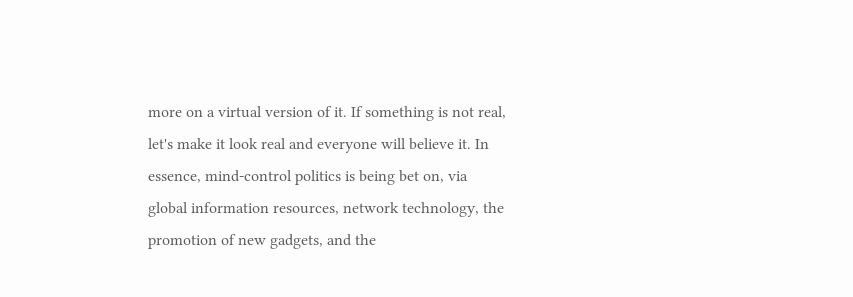more on a virtual version of it. If something is not real, let's make it look real and everyone will believe it. In essence, mind-control politics is being bet on, via global information resources, network technology, the promotion of new gadgets, and the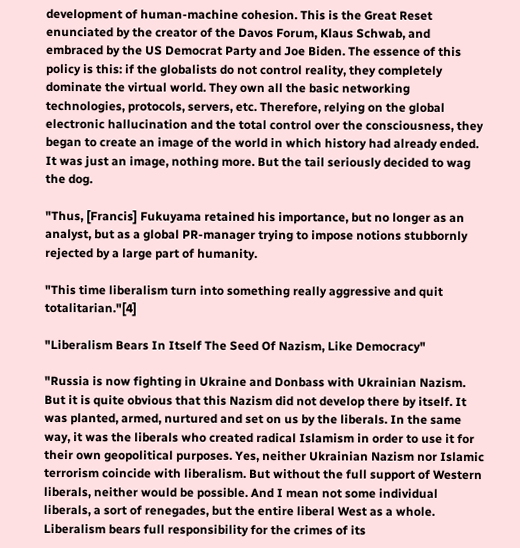development of human-machine cohesion. This is the Great Reset enunciated by the creator of the Davos Forum, Klaus Schwab, and embraced by the US Democrat Party and Joe Biden. The essence of this policy is this: if the globalists do not control reality, they completely dominate the virtual world. They own all the basic networking technologies, protocols, servers, etc. Therefore, relying on the global electronic hallucination and the total control over the consciousness, they began to create an image of the world in which history had already ended. It was just an image, nothing more. But the tail seriously decided to wag the dog.

"Thus, [Francis] Fukuyama retained his importance, but no longer as an analyst, but as a global PR-manager trying to impose notions stubbornly rejected by a large part of humanity.

"This time liberalism turn into something really aggressive and quit totalitarian."[4]

"Liberalism Bears In Itself The Seed Of Nazism, Like Democracy"

"Russia is now fighting in Ukraine and Donbass with Ukrainian Nazism. But it is quite obvious that this Nazism did not develop there by itself. It was planted, armed, nurtured and set on us by the liberals. In the same way, it was the liberals who created radical Islamism in order to use it for their own geopolitical purposes. Yes, neither Ukrainian Nazism nor Islamic terrorism coincide with liberalism. But without the full support of Western liberals, neither would be possible. And I mean not some individual liberals, a sort of renegades, but the entire liberal West as a whole. Liberalism bears full responsibility for the crimes of its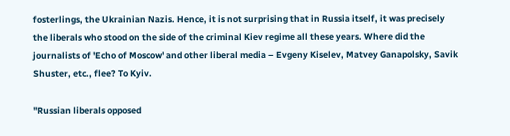fosterlings, the Ukrainian Nazis. Hence, it is not surprising that in Russia itself, it was precisely the liberals who stood on the side of the criminal Kiev regime all these years. Where did the journalists of 'Echo of Moscow' and other liberal media – Evgeny Kiselev, Matvey Ganapolsky, Savik Shuster, etc., flee? To Kyiv.

"Russian liberals opposed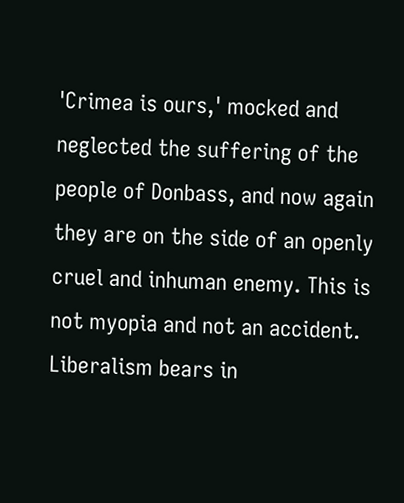'Crimea is ours,' mocked and neglected the suffering of the people of Donbass, and now again they are on the side of an openly cruel and inhuman enemy. This is not myopia and not an accident. Liberalism bears in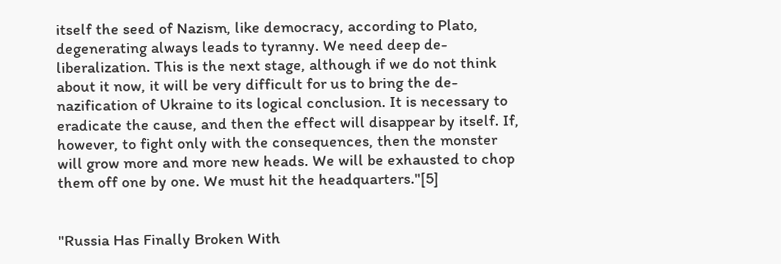itself the seed of Nazism, like democracy, according to Plato, degenerating always leads to tyranny. We need deep de-liberalization. This is the next stage, although if we do not think about it now, it will be very difficult for us to bring the de-nazification of Ukraine to its logical conclusion. It is necessary to eradicate the cause, and then the effect will disappear by itself. If, however, to fight only with the consequences, then the monster will grow more and more new heads. We will be exhausted to chop them off one by one. We must hit the headquarters."[5]


"Russia Has Finally Broken With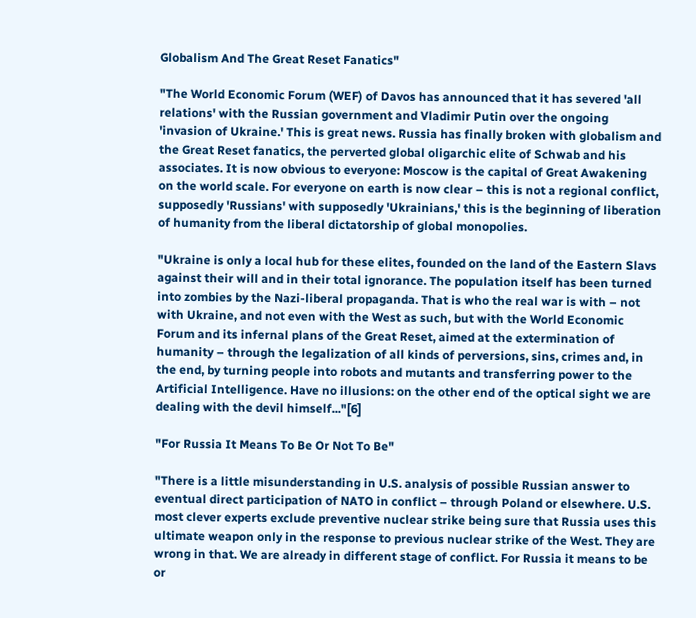Globalism And The Great Reset Fanatics"

"The World Economic Forum (WEF) of Davos has announced that it has severed 'all relations' with the Russian government and Vladimir Putin over the ongoing 'invasion of Ukraine.' This is great news. Russia has finally broken with globalism and the Great Reset fanatics, the perverted global oligarchic elite of Schwab and his associates. It is now obvious to everyone: Moscow is the capital of Great Awakening on the world scale. For everyone on earth is now clear – this is not a regional conflict, supposedly 'Russians' with supposedly 'Ukrainians,' this is the beginning of liberation of humanity from the liberal dictatorship of global monopolies.

"Ukraine is only a local hub for these elites, founded on the land of the Eastern Slavs against their will and in their total ignorance. The population itself has been turned into zombies by the Nazi-liberal propaganda. That is who the real war is with – not with Ukraine, and not even with the West as such, but with the World Economic Forum and its infernal plans of the Great Reset, aimed at the extermination of humanity – through the legalization of all kinds of perversions, sins, crimes and, in the end, by turning people into robots and mutants and transferring power to the Artificial Intelligence. Have no illusions: on the other end of the optical sight we are dealing with the devil himself..."[6]

"For Russia It Means To Be Or Not To Be"

"There is a little misunderstanding in U.S. analysis of possible Russian answer to eventual direct participation of NATO in conflict – through Poland or elsewhere. U.S. most clever experts exclude preventive nuclear strike being sure that Russia uses this ultimate weapon only in the response to previous nuclear strike of the West. They are wrong in that. We are already in different stage of conflict. For Russia it means to be or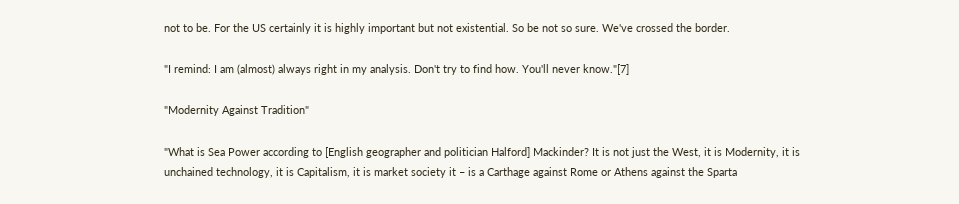not to be. For the US certainly it is highly important but not existential. So be not so sure. We've crossed the border.

"I remind: I am (almost) always right in my analysis. Don't try to find how. You'll never know."[7]

"Modernity Against Tradition"

"What is Sea Power according to [English geographer and politician Halford] Mackinder? It is not just the West, it is Modernity, it is unchained technology, it is Capitalism, it is market society it – is a Carthage against Rome or Athens against the Sparta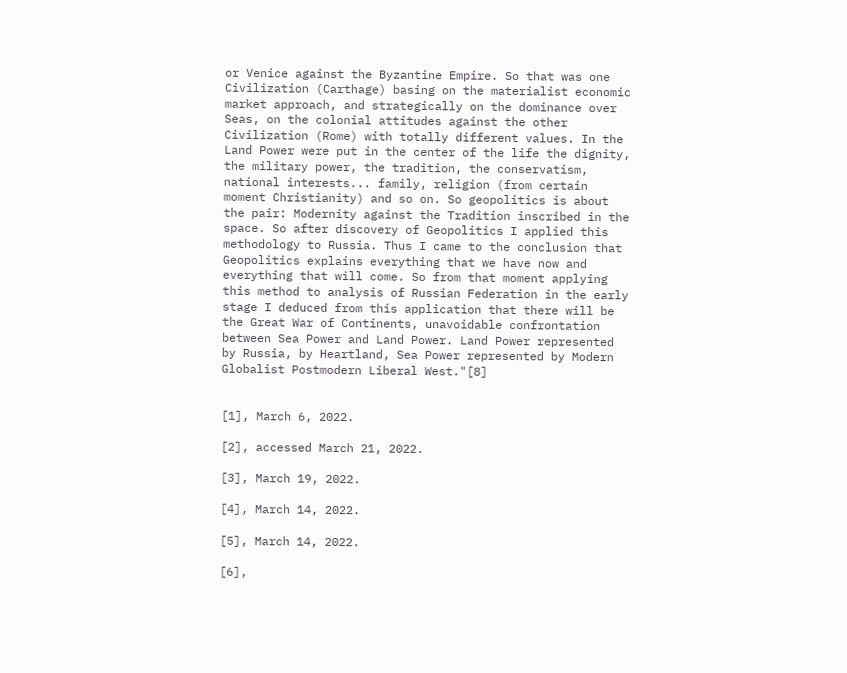or Venice against the Byzantine Empire. So that was one Civilization (Carthage) basing on the materialist economic market approach, and strategically on the dominance over Seas, on the colonial attitudes against the other Civilization (Rome) with totally different values. In the Land Power were put in the center of the life the dignity, the military power, the tradition, the conservatism, national interests... family, religion (from certain moment Christianity) and so on. So geopolitics is about the pair: Modernity against the Tradition inscribed in the space. So after discovery of Geopolitics I applied this methodology to Russia. Thus I came to the conclusion that Geopolitics explains everything that we have now and everything that will come. So from that moment applying this method to analysis of Russian Federation in the early stage I deduced from this application that there will be the Great War of Continents, unavoidable confrontation between Sea Power and Land Power. Land Power represented by Russia, by Heartland, Sea Power represented by Modern Globalist Postmodern Liberal West."[8]


[1], March 6, 2022.

[2], accessed March 21, 2022.

[3], March 19, 2022.

[4], March 14, 2022.

[5], March 14, 2022.

[6],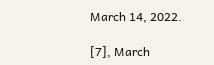March 14, 2022.

[7], March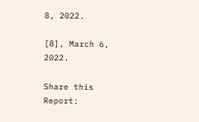8, 2022.

[8], March 6, 2022.

Share this Report: